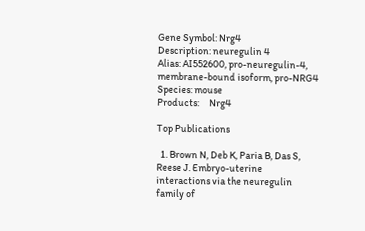Gene Symbol: Nrg4
Description: neuregulin 4
Alias: AI552600, pro-neuregulin-4, membrane-bound isoform, pro-NRG4
Species: mouse
Products:     Nrg4

Top Publications

  1. Brown N, Deb K, Paria B, Das S, Reese J. Embryo-uterine interactions via the neuregulin family of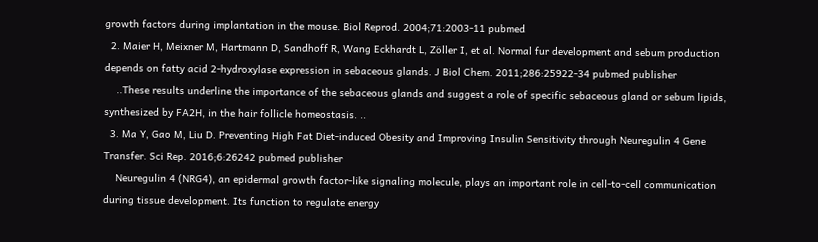growth factors during implantation in the mouse. Biol Reprod. 2004;71:2003-11 pubmed
  2. Maier H, Meixner M, Hartmann D, Sandhoff R, Wang Eckhardt L, Zöller I, et al. Normal fur development and sebum production depends on fatty acid 2-hydroxylase expression in sebaceous glands. J Biol Chem. 2011;286:25922-34 pubmed publisher
    ..These results underline the importance of the sebaceous glands and suggest a role of specific sebaceous gland or sebum lipids, synthesized by FA2H, in the hair follicle homeostasis. ..
  3. Ma Y, Gao M, Liu D. Preventing High Fat Diet-induced Obesity and Improving Insulin Sensitivity through Neuregulin 4 Gene Transfer. Sci Rep. 2016;6:26242 pubmed publisher
    Neuregulin 4 (NRG4), an epidermal growth factor-like signaling molecule, plays an important role in cell-to-cell communication during tissue development. Its function to regulate energy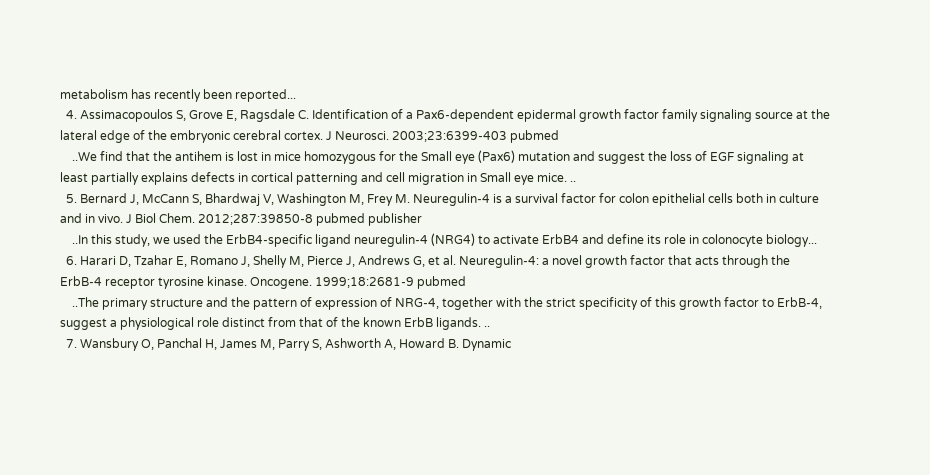metabolism has recently been reported...
  4. Assimacopoulos S, Grove E, Ragsdale C. Identification of a Pax6-dependent epidermal growth factor family signaling source at the lateral edge of the embryonic cerebral cortex. J Neurosci. 2003;23:6399-403 pubmed
    ..We find that the antihem is lost in mice homozygous for the Small eye (Pax6) mutation and suggest the loss of EGF signaling at least partially explains defects in cortical patterning and cell migration in Small eye mice. ..
  5. Bernard J, McCann S, Bhardwaj V, Washington M, Frey M. Neuregulin-4 is a survival factor for colon epithelial cells both in culture and in vivo. J Biol Chem. 2012;287:39850-8 pubmed publisher
    ..In this study, we used the ErbB4-specific ligand neuregulin-4 (NRG4) to activate ErbB4 and define its role in colonocyte biology...
  6. Harari D, Tzahar E, Romano J, Shelly M, Pierce J, Andrews G, et al. Neuregulin-4: a novel growth factor that acts through the ErbB-4 receptor tyrosine kinase. Oncogene. 1999;18:2681-9 pubmed
    ..The primary structure and the pattern of expression of NRG-4, together with the strict specificity of this growth factor to ErbB-4, suggest a physiological role distinct from that of the known ErbB ligands. ..
  7. Wansbury O, Panchal H, James M, Parry S, Ashworth A, Howard B. Dynamic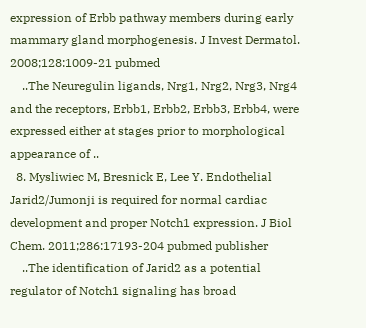expression of Erbb pathway members during early mammary gland morphogenesis. J Invest Dermatol. 2008;128:1009-21 pubmed
    ..The Neuregulin ligands, Nrg1, Nrg2, Nrg3, Nrg4 and the receptors, Erbb1, Erbb2, Erbb3, Erbb4, were expressed either at stages prior to morphological appearance of ..
  8. Mysliwiec M, Bresnick E, Lee Y. Endothelial Jarid2/Jumonji is required for normal cardiac development and proper Notch1 expression. J Biol Chem. 2011;286:17193-204 pubmed publisher
    ..The identification of Jarid2 as a potential regulator of Notch1 signaling has broad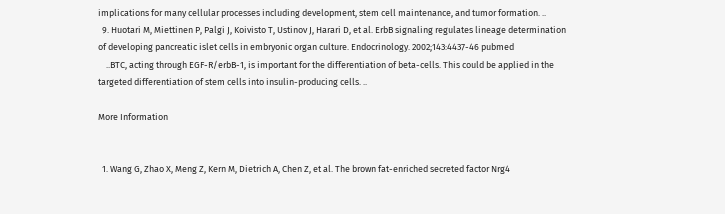implications for many cellular processes including development, stem cell maintenance, and tumor formation. ..
  9. Huotari M, Miettinen P, Palgi J, Koivisto T, Ustinov J, Harari D, et al. ErbB signaling regulates lineage determination of developing pancreatic islet cells in embryonic organ culture. Endocrinology. 2002;143:4437-46 pubmed
    ..BTC, acting through EGF-R/erbB-1, is important for the differentiation of beta-cells. This could be applied in the targeted differentiation of stem cells into insulin-producing cells. ..

More Information


  1. Wang G, Zhao X, Meng Z, Kern M, Dietrich A, Chen Z, et al. The brown fat-enriched secreted factor Nrg4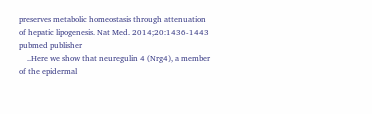preserves metabolic homeostasis through attenuation of hepatic lipogenesis. Nat Med. 2014;20:1436-1443 pubmed publisher
    ..Here we show that neuregulin 4 (Nrg4), a member of the epidermal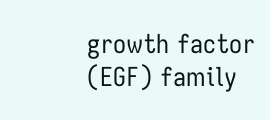growth factor (EGF) family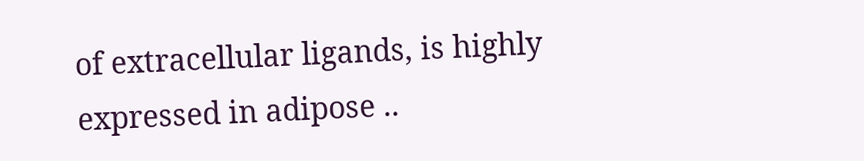of extracellular ligands, is highly expressed in adipose ..